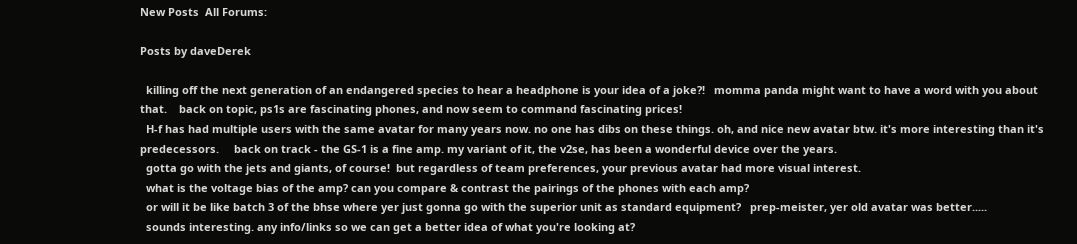New Posts  All Forums:

Posts by daveDerek

  killing off the next generation of an endangered species to hear a headphone is your idea of a joke?!   momma panda might want to have a word with you about that.    back on topic, ps1s are fascinating phones, and now seem to command fascinating prices!
  H-f has had multiple users with the same avatar for many years now. no one has dibs on these things. oh, and nice new avatar btw. it's more interesting than it's predecessors.     back on track - the GS-1 is a fine amp. my variant of it, the v2se, has been a wonderful device over the years.
  gotta go with the jets and giants, of course!  but regardless of team preferences, your previous avatar had more visual interest.
  what is the voltage bias of the amp? can you compare & contrast the pairings of the phones with each amp?
  or will it be like batch 3 of the bhse where yer just gonna go with the superior unit as standard equipment?   prep-meister, yer old avatar was better.....
  sounds interesting. any info/links so we can get a better idea of what you're looking at?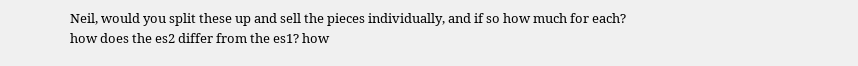Neil, would you split these up and sell the pieces individually, and if so how much for each? how does the es2 differ from the es1? how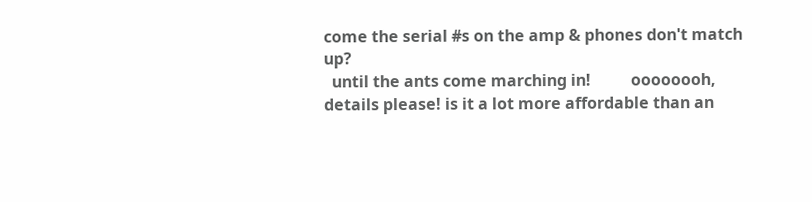come the serial #s on the amp & phones don't match up?
  until the ants come marching in!          oooooooh, details please! is it a lot more affordable than an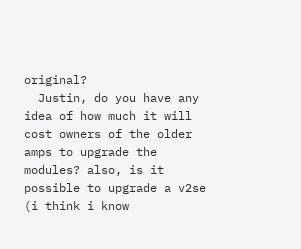original?
  Justin, do you have any idea of how much it will cost owners of the older amps to upgrade the modules? also, is it possible to upgrade a v2se (i think i know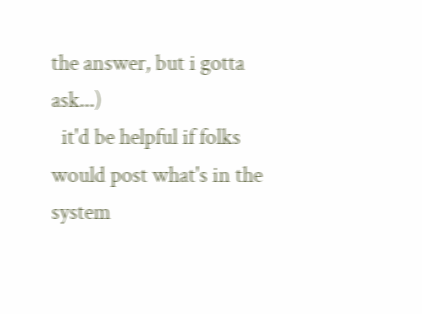the answer, but i gotta ask...)
  it'd be helpful if folks would post what's in the system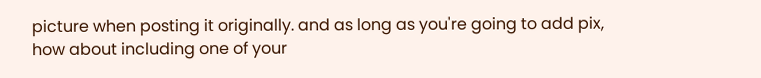picture when posting it originally. and as long as you're going to add pix, how about including one of your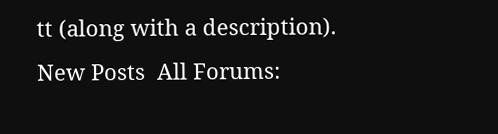tt (along with a description).
New Posts  All Forums: